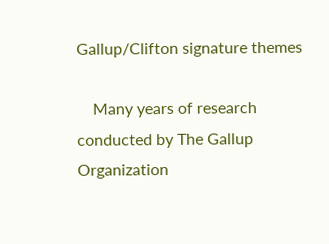Gallup/Clifton signature themes

    Many years of research conducted by The Gallup Organization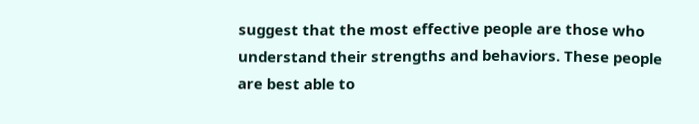suggest that the most effective people are those who understand their strengths and behaviors. These people are best able to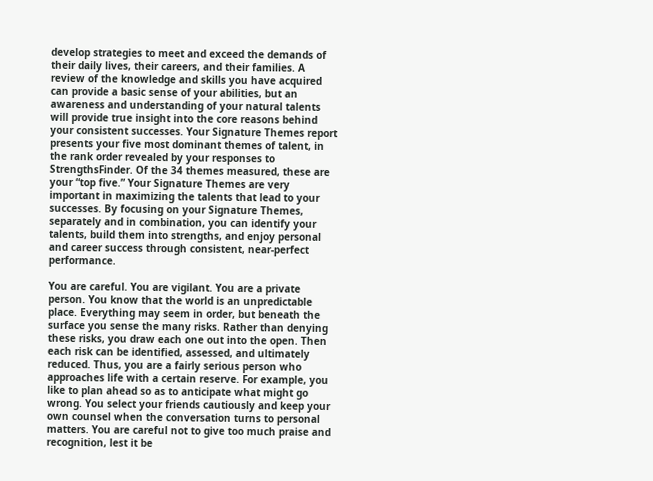develop strategies to meet and exceed the demands of their daily lives, their careers, and their families. A review of the knowledge and skills you have acquired can provide a basic sense of your abilities, but an awareness and understanding of your natural talents will provide true insight into the core reasons behind your consistent successes. Your Signature Themes report presents your five most dominant themes of talent, in the rank order revealed by your responses to StrengthsFinder. Of the 34 themes measured, these are your “top five.” Your Signature Themes are very important in maximizing the talents that lead to your successes. By focusing on your Signature Themes, separately and in combination, you can identify your talents, build them into strengths, and enjoy personal and career success through consistent, near-perfect performance.

You are careful. You are vigilant. You are a private person. You know that the world is an unpredictable place. Everything may seem in order, but beneath the surface you sense the many risks. Rather than denying these risks, you draw each one out into the open. Then each risk can be identified, assessed, and ultimately reduced. Thus, you are a fairly serious person who approaches life with a certain reserve. For example, you like to plan ahead so as to anticipate what might go wrong. You select your friends cautiously and keep your own counsel when the conversation turns to personal matters. You are careful not to give too much praise and recognition, lest it be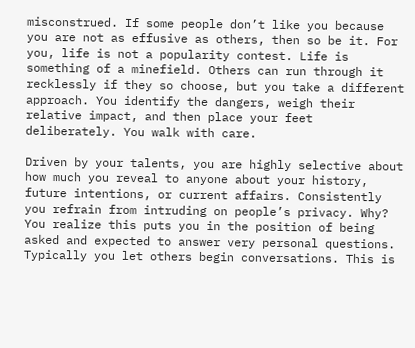misconstrued. If some people don’t like you because you are not as effusive as others, then so be it. For you, life is not a popularity contest. Life is something of a minefield. Others can run through it recklessly if they so choose, but you take a different approach. You identify the dangers, weigh their relative impact, and then place your feet deliberately. You walk with care.

Driven by your talents, you are highly selective about how much you reveal to anyone about your history, future intentions, or current affairs. Consistently you refrain from intruding on people’s privacy. Why? You realize this puts you in the position of being asked and expected to answer very personal questions. Typically you let others begin conversations. This is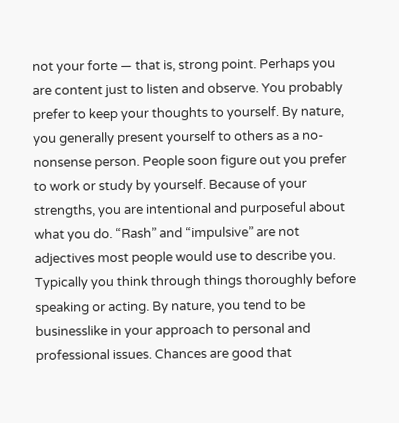not your forte — that is, strong point. Perhaps you are content just to listen and observe. You probably prefer to keep your thoughts to yourself. By nature, you generally present yourself to others as a no-nonsense person. People soon figure out you prefer to work or study by yourself. Because of your strengths, you are intentional and purposeful about what you do. “Rash” and “impulsive” are not adjectives most people would use to describe you. Typically you think through things thoroughly before speaking or acting. By nature, you tend to be businesslike in your approach to personal and professional issues. Chances are good that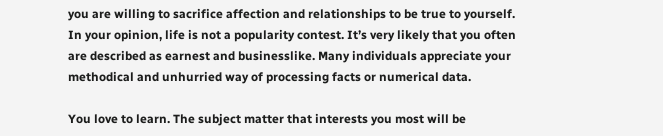you are willing to sacrifice affection and relationships to be true to yourself. In your opinion, life is not a popularity contest. It’s very likely that you often are described as earnest and businesslike. Many individuals appreciate your methodical and unhurried way of processing facts or numerical data.

You love to learn. The subject matter that interests you most will be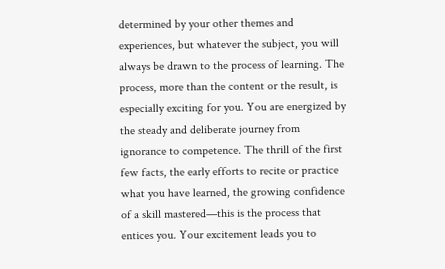determined by your other themes and experiences, but whatever the subject, you will always be drawn to the process of learning. The process, more than the content or the result, is especially exciting for you. You are energized by the steady and deliberate journey from ignorance to competence. The thrill of the first few facts, the early efforts to recite or practice what you have learned, the growing confidence of a skill mastered—this is the process that entices you. Your excitement leads you to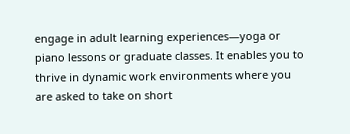engage in adult learning experiences—yoga or piano lessons or graduate classes. It enables you to thrive in dynamic work environments where you are asked to take on short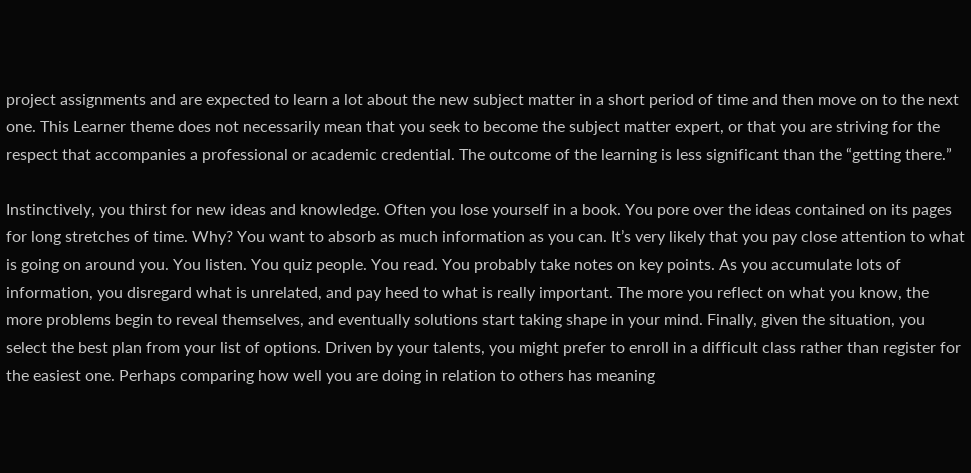project assignments and are expected to learn a lot about the new subject matter in a short period of time and then move on to the next one. This Learner theme does not necessarily mean that you seek to become the subject matter expert, or that you are striving for the respect that accompanies a professional or academic credential. The outcome of the learning is less significant than the “getting there.”

Instinctively, you thirst for new ideas and knowledge. Often you lose yourself in a book. You pore over the ideas contained on its pages for long stretches of time. Why? You want to absorb as much information as you can. It’s very likely that you pay close attention to what is going on around you. You listen. You quiz people. You read. You probably take notes on key points. As you accumulate lots of information, you disregard what is unrelated, and pay heed to what is really important. The more you reflect on what you know, the more problems begin to reveal themselves, and eventually solutions start taking shape in your mind. Finally, given the situation, you select the best plan from your list of options. Driven by your talents, you might prefer to enroll in a difficult class rather than register for the easiest one. Perhaps comparing how well you are doing in relation to others has meaning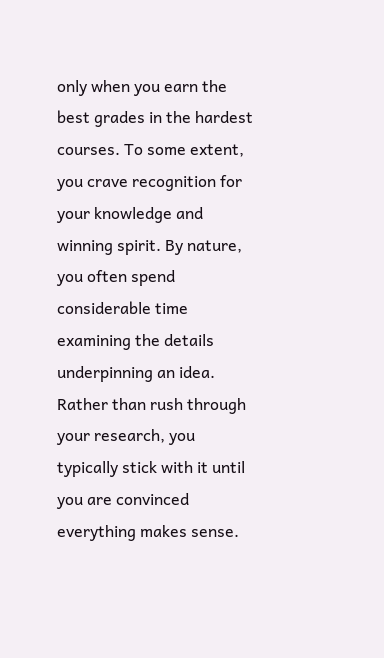only when you earn the best grades in the hardest courses. To some extent, you crave recognition for your knowledge and winning spirit. By nature, you often spend considerable time examining the details underpinning an idea. Rather than rush through your research, you typically stick with it until you are convinced everything makes sense.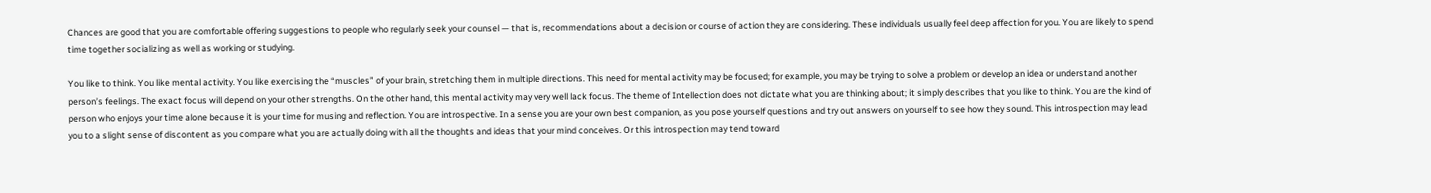Chances are good that you are comfortable offering suggestions to people who regularly seek your counsel — that is, recommendations about a decision or course of action they are considering. These individuals usually feel deep affection for you. You are likely to spend time together socializing as well as working or studying.

You like to think. You like mental activity. You like exercising the “muscles” of your brain, stretching them in multiple directions. This need for mental activity may be focused; for example, you may be trying to solve a problem or develop an idea or understand another person’s feelings. The exact focus will depend on your other strengths. On the other hand, this mental activity may very well lack focus. The theme of Intellection does not dictate what you are thinking about; it simply describes that you like to think. You are the kind of person who enjoys your time alone because it is your time for musing and reflection. You are introspective. In a sense you are your own best companion, as you pose yourself questions and try out answers on yourself to see how they sound. This introspection may lead you to a slight sense of discontent as you compare what you are actually doing with all the thoughts and ideas that your mind conceives. Or this introspection may tend toward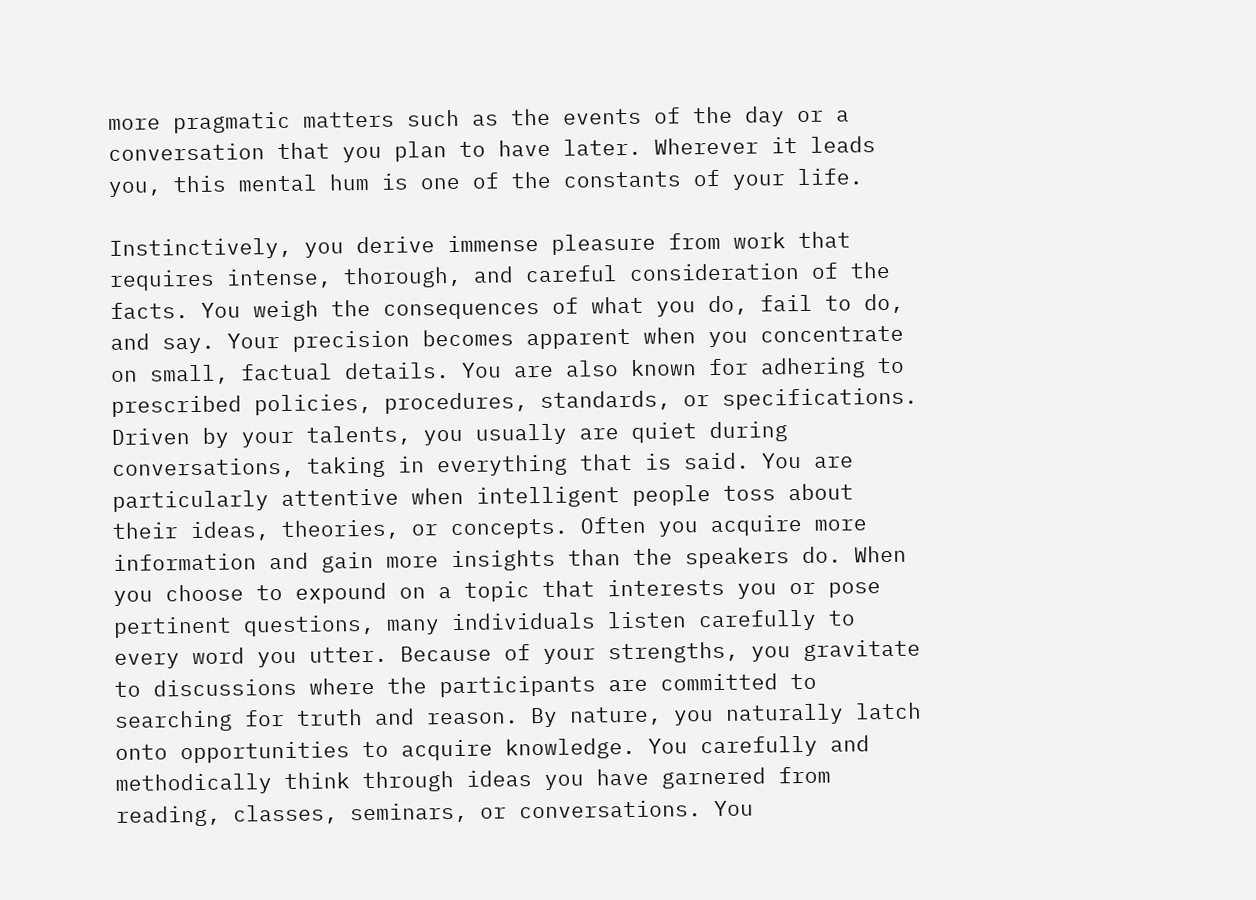more pragmatic matters such as the events of the day or a conversation that you plan to have later. Wherever it leads you, this mental hum is one of the constants of your life.

Instinctively, you derive immense pleasure from work that requires intense, thorough, and careful consideration of the facts. You weigh the consequences of what you do, fail to do, and say. Your precision becomes apparent when you concentrate on small, factual details. You are also known for adhering to prescribed policies, procedures, standards, or specifications. Driven by your talents, you usually are quiet during conversations, taking in everything that is said. You are particularly attentive when intelligent people toss about their ideas, theories, or concepts. Often you acquire more information and gain more insights than the speakers do. When you choose to expound on a topic that interests you or pose pertinent questions, many individuals listen carefully to every word you utter. Because of your strengths, you gravitate to discussions where the participants are committed to searching for truth and reason. By nature, you naturally latch onto opportunities to acquire knowledge. You carefully and methodically think through ideas you have garnered from reading, classes, seminars, or conversations. You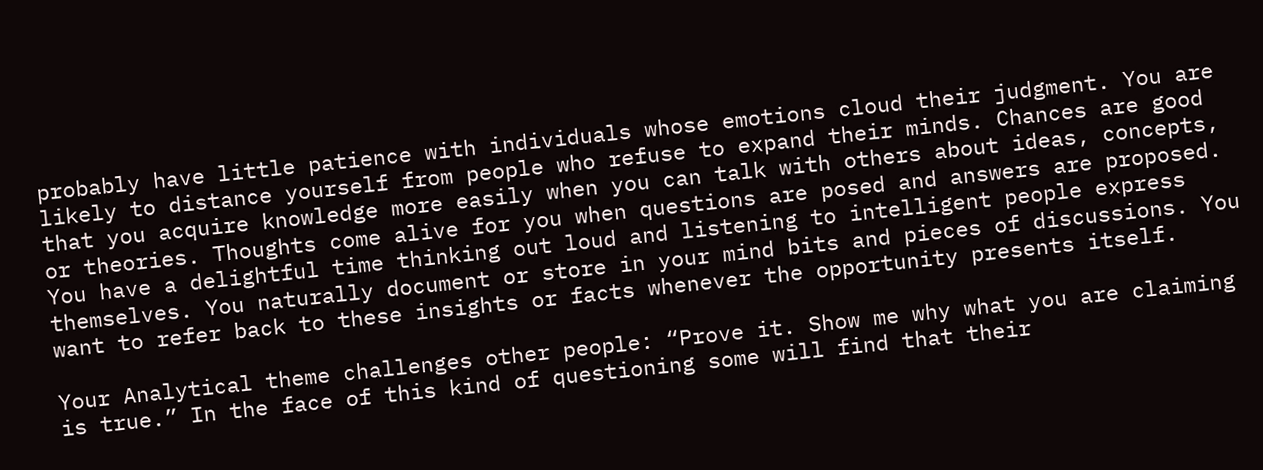probably have little patience with individuals whose emotions cloud their judgment. You are likely to distance yourself from people who refuse to expand their minds. Chances are good that you acquire knowledge more easily when you can talk with others about ideas, concepts, or theories. Thoughts come alive for you when questions are posed and answers are proposed. You have a delightful time thinking out loud and listening to intelligent people express themselves. You naturally document or store in your mind bits and pieces of discussions. You want to refer back to these insights or facts whenever the opportunity presents itself.

Your Analytical theme challenges other people: “Prove it. Show me why what you are claiming is true.” In the face of this kind of questioning some will find that their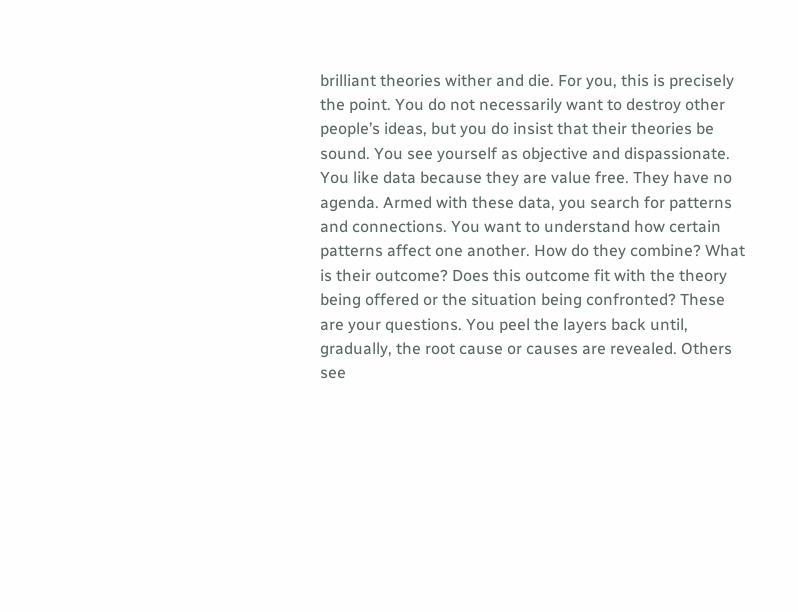brilliant theories wither and die. For you, this is precisely the point. You do not necessarily want to destroy other people’s ideas, but you do insist that their theories be sound. You see yourself as objective and dispassionate. You like data because they are value free. They have no agenda. Armed with these data, you search for patterns and connections. You want to understand how certain patterns affect one another. How do they combine? What is their outcome? Does this outcome fit with the theory being offered or the situation being confronted? These are your questions. You peel the layers back until, gradually, the root cause or causes are revealed. Others see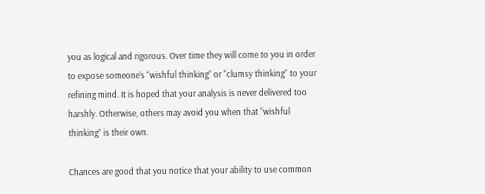you as logical and rigorous. Over time they will come to you in order to expose someone’s “wishful thinking” or “clumsy thinking” to your refining mind. It is hoped that your analysis is never delivered too harshly. Otherwise, others may avoid you when that “wishful thinking” is their own.

Chances are good that you notice that your ability to use common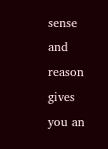sense and reason gives you an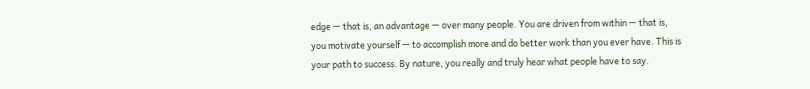edge — that is, an advantage — over many people. You are driven from within — that is, you motivate yourself — to accomplish more and do better work than you ever have. This is your path to success. By nature, you really and truly hear what people have to say.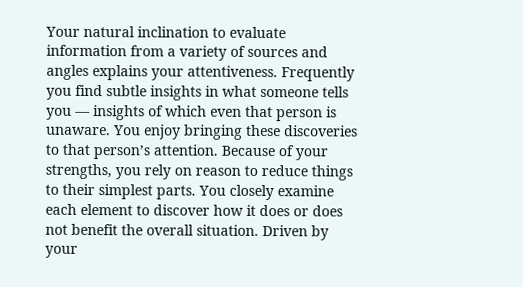Your natural inclination to evaluate information from a variety of sources and angles explains your attentiveness. Frequently you find subtle insights in what someone tells you — insights of which even that person is unaware. You enjoy bringing these discoveries to that person’s attention. Because of your strengths, you rely on reason to reduce things to their simplest parts. You closely examine each element to discover how it does or does not benefit the overall situation. Driven by your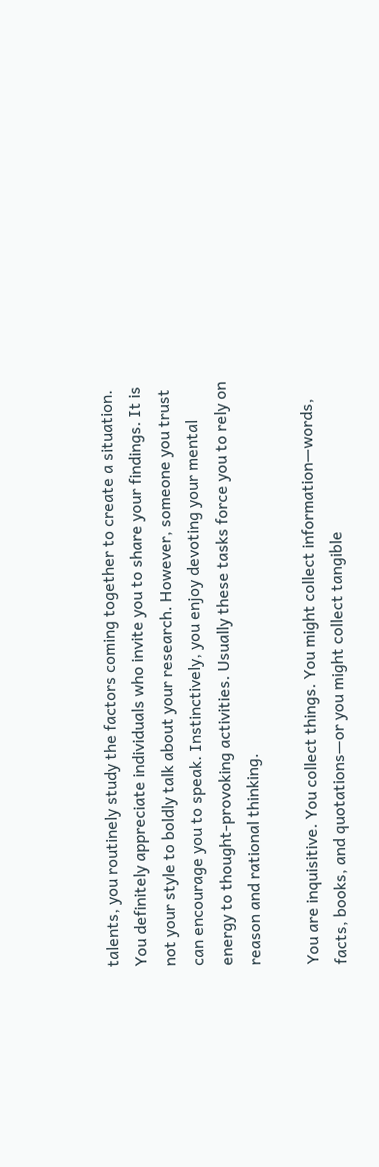talents, you routinely study the factors coming together to create a situation. You definitely appreciate individuals who invite you to share your findings. It is not your style to boldly talk about your research. However, someone you trust can encourage you to speak. Instinctively, you enjoy devoting your mental energy to thought-provoking activities. Usually these tasks force you to rely on reason and rational thinking.

You are inquisitive. You collect things. You might collect information—words, facts, books, and quotations—or you might collect tangible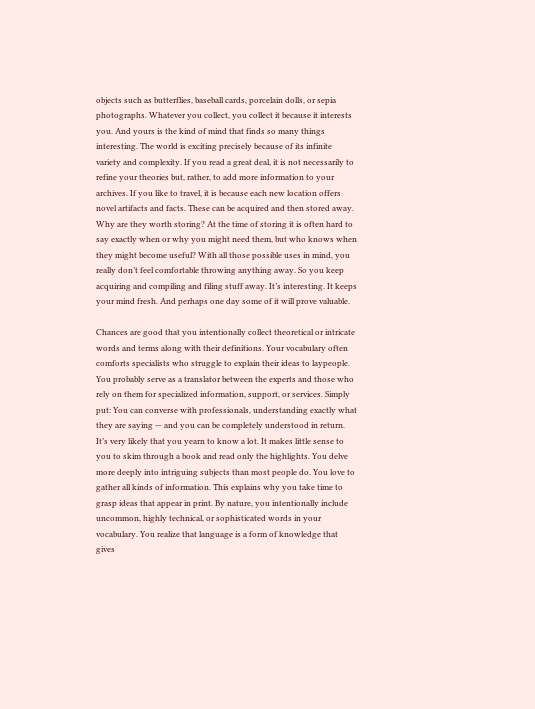objects such as butterflies, baseball cards, porcelain dolls, or sepia photographs. Whatever you collect, you collect it because it interests you. And yours is the kind of mind that finds so many things interesting. The world is exciting precisely because of its infinite variety and complexity. If you read a great deal, it is not necessarily to refine your theories but, rather, to add more information to your archives. If you like to travel, it is because each new location offers novel artifacts and facts. These can be acquired and then stored away. Why are they worth storing? At the time of storing it is often hard to say exactly when or why you might need them, but who knows when they might become useful? With all those possible uses in mind, you really don’t feel comfortable throwing anything away. So you keep acquiring and compiling and filing stuff away. It’s interesting. It keeps your mind fresh. And perhaps one day some of it will prove valuable.

Chances are good that you intentionally collect theoretical or intricate words and terms along with their definitions. Your vocabulary often comforts specialists who struggle to explain their ideas to laypeople. You probably serve as a translator between the experts and those who rely on them for specialized information, support, or services. Simply put: You can converse with professionals, understanding exactly what they are saying — and you can be completely understood in return. It’s very likely that you yearn to know a lot. It makes little sense to you to skim through a book and read only the highlights. You delve more deeply into intriguing subjects than most people do. You love to gather all kinds of information. This explains why you take time to grasp ideas that appear in print. By nature, you intentionally include uncommon, highly technical, or sophisticated words in your vocabulary. You realize that language is a form of knowledge that gives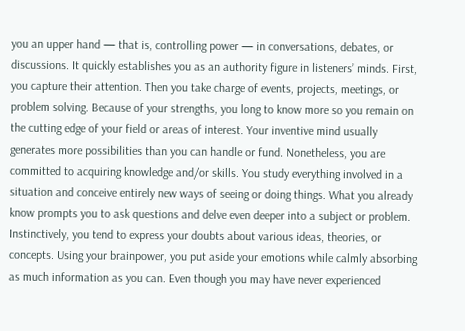you an upper hand — that is, controlling power — in conversations, debates, or discussions. It quickly establishes you as an authority figure in listeners’ minds. First, you capture their attention. Then you take charge of events, projects, meetings, or problem solving. Because of your strengths, you long to know more so you remain on the cutting edge of your field or areas of interest. Your inventive mind usually generates more possibilities than you can handle or fund. Nonetheless, you are committed to acquiring knowledge and/or skills. You study everything involved in a situation and conceive entirely new ways of seeing or doing things. What you already know prompts you to ask questions and delve even deeper into a subject or problem. Instinctively, you tend to express your doubts about various ideas, theories, or concepts. Using your brainpower, you put aside your emotions while calmly absorbing as much information as you can. Even though you may have never experienced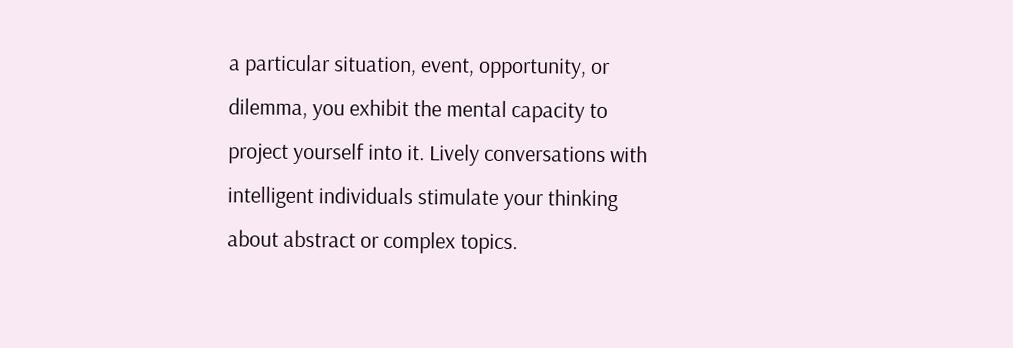a particular situation, event, opportunity, or dilemma, you exhibit the mental capacity to project yourself into it. Lively conversations with intelligent individuals stimulate your thinking about abstract or complex topics.